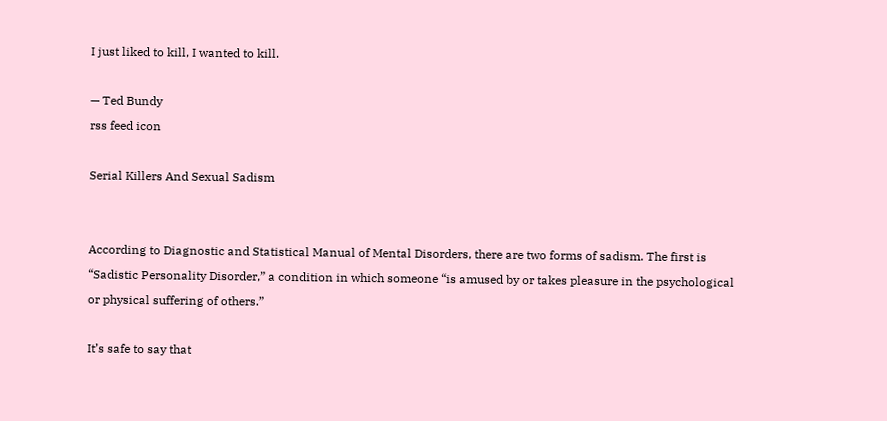I just liked to kill, I wanted to kill.

— Ted Bundy
rss feed icon

Serial Killers And Sexual Sadism


According to Diagnostic and Statistical Manual of Mental Disorders, there are two forms of sadism. The first is “Sadistic Personality Disorder,” a condition in which someone “is amused by or takes pleasure in the psychological or physical suffering of others.”

It’s safe to say that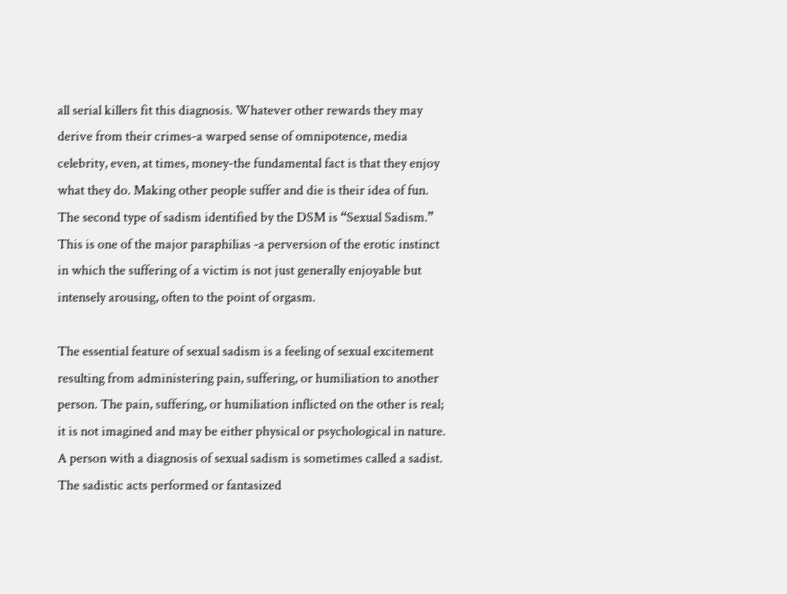all serial killers fit this diagnosis. Whatever other rewards they may derive from their crimes-a warped sense of omnipotence, media celebrity, even, at times, money-the fundamental fact is that they enjoy what they do. Making other people suffer and die is their idea of fun.
The second type of sadism identified by the DSM is “Sexual Sadism.” This is one of the major paraphilias -a perversion of the erotic instinct in which the suffering of a victim is not just generally enjoyable but intensely arousing, often to the point of orgasm.

The essential feature of sexual sadism is a feeling of sexual excitement resulting from administering pain, suffering, or humiliation to another person. The pain, suffering, or humiliation inflicted on the other is real; it is not imagined and may be either physical or psychological in nature. A person with a diagnosis of sexual sadism is sometimes called a sadist. The sadistic acts performed or fantasized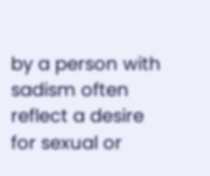by a person with sadism often reflect a desire for sexual or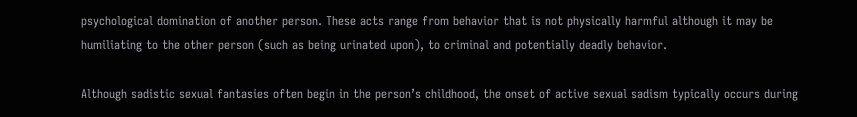psychological domination of another person. These acts range from behavior that is not physically harmful although it may be humiliating to the other person (such as being urinated upon), to criminal and potentially deadly behavior.

Although sadistic sexual fantasies often begin in the person’s childhood, the onset of active sexual sadism typically occurs during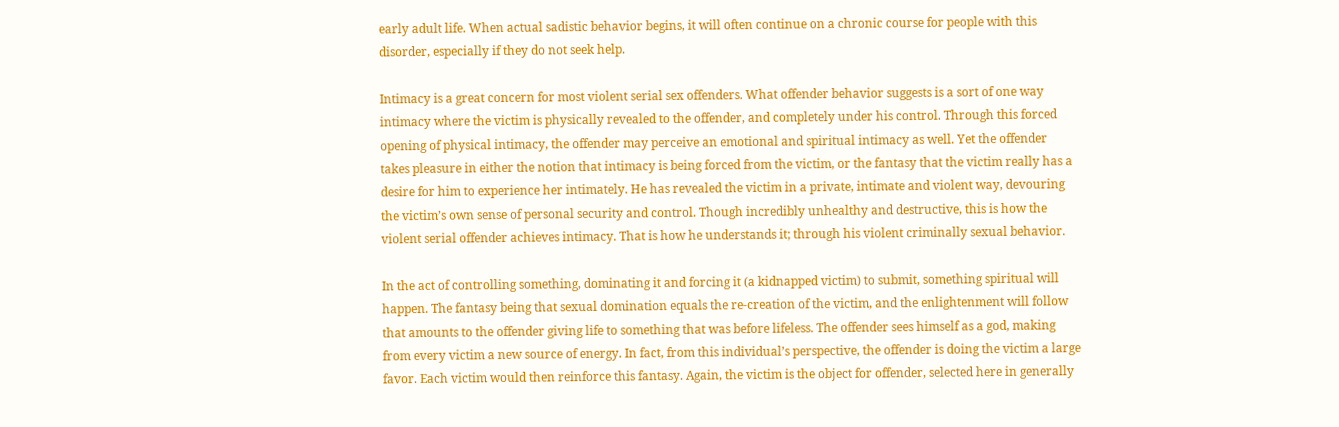early adult life. When actual sadistic behavior begins, it will often continue on a chronic course for people with this disorder, especially if they do not seek help.

Intimacy is a great concern for most violent serial sex offenders. What offender behavior suggests is a sort of one way intimacy where the victim is physically revealed to the offender, and completely under his control. Through this forced opening of physical intimacy, the offender may perceive an emotional and spiritual intimacy as well. Yet the offender takes pleasure in either the notion that intimacy is being forced from the victim, or the fantasy that the victim really has a desire for him to experience her intimately. He has revealed the victim in a private, intimate and violent way, devouring the victim’s own sense of personal security and control. Though incredibly unhealthy and destructive, this is how the violent serial offender achieves intimacy. That is how he understands it; through his violent criminally sexual behavior.

In the act of controlling something, dominating it and forcing it (a kidnapped victim) to submit, something spiritual will happen. The fantasy being that sexual domination equals the re-creation of the victim, and the enlightenment will follow that amounts to the offender giving life to something that was before lifeless. The offender sees himself as a god, making from every victim a new source of energy. In fact, from this individual’s perspective, the offender is doing the victim a large favor. Each victim would then reinforce this fantasy. Again, the victim is the object for offender, selected here in generally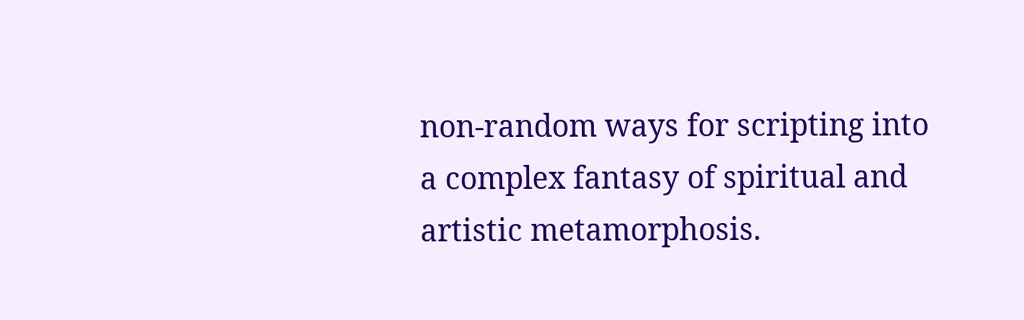non-random ways for scripting into a complex fantasy of spiritual and artistic metamorphosis.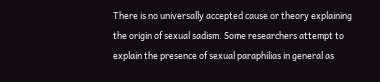There is no universally accepted cause or theory explaining the origin of sexual sadism. Some researchers attempt to explain the presence of sexual paraphilias in general as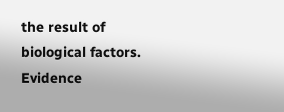the result of biological factors. Evidence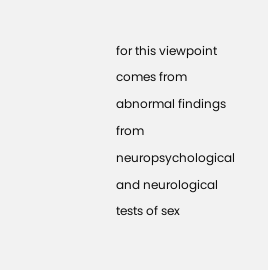for this viewpoint comes from abnormal findings from neuropsychological and neurological tests of sex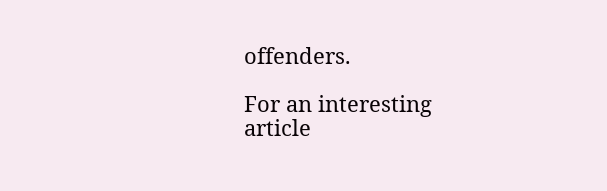offenders.

For an interesting article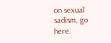on sexual sadism, go here.